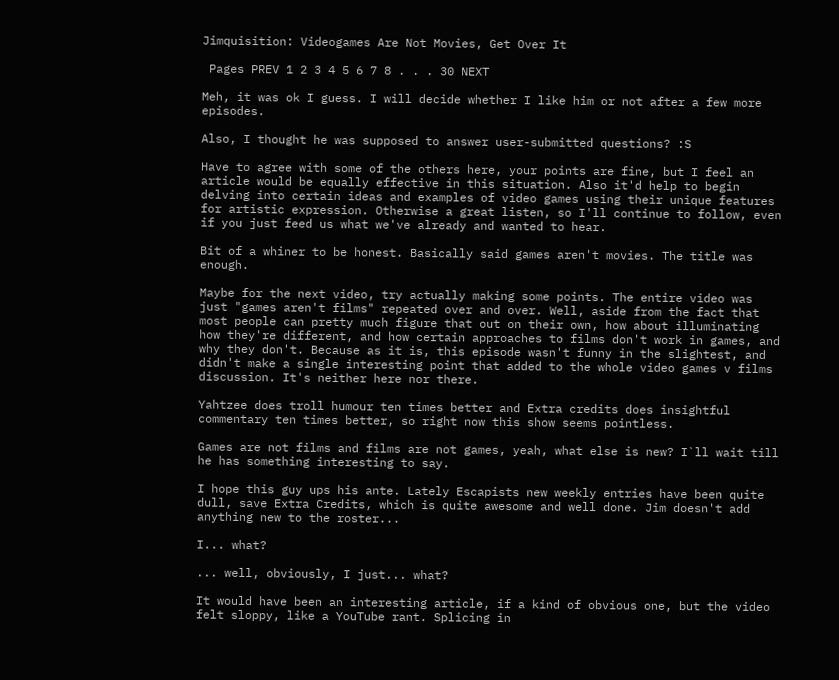Jimquisition: Videogames Are Not Movies, Get Over It

 Pages PREV 1 2 3 4 5 6 7 8 . . . 30 NEXT

Meh, it was ok I guess. I will decide whether I like him or not after a few more episodes.

Also, I thought he was supposed to answer user-submitted questions? :S

Have to agree with some of the others here, your points are fine, but I feel an article would be equally effective in this situation. Also it'd help to begin delving into certain ideas and examples of video games using their unique features for artistic expression. Otherwise a great listen, so I'll continue to follow, even if you just feed us what we've already and wanted to hear.

Bit of a whiner to be honest. Basically said games aren't movies. The title was enough.

Maybe for the next video, try actually making some points. The entire video was just "games aren't films" repeated over and over. Well, aside from the fact that most people can pretty much figure that out on their own, how about illuminating how they're different, and how certain approaches to films don't work in games, and why they don't. Because as it is, this episode wasn't funny in the slightest, and didn't make a single interesting point that added to the whole video games v films discussion. It's neither here nor there.

Yahtzee does troll humour ten times better and Extra credits does insightful commentary ten times better, so right now this show seems pointless.

Games are not films and films are not games, yeah, what else is new? I`ll wait till he has something interesting to say.

I hope this guy ups his ante. Lately Escapists new weekly entries have been quite dull, save Extra Credits, which is quite awesome and well done. Jim doesn't add anything new to the roster...

I... what?

... well, obviously, I just... what?

It would have been an interesting article, if a kind of obvious one, but the video felt sloppy, like a YouTube rant. Splicing in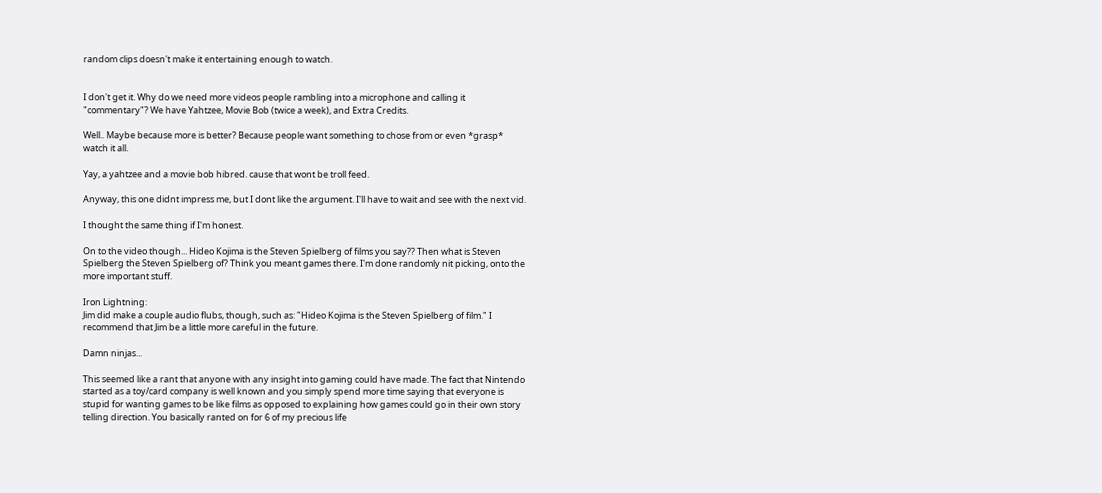random clips doesn't make it entertaining enough to watch.


I don't get it. Why do we need more videos people rambling into a microphone and calling it "commentary"? We have Yahtzee, Movie Bob (twice a week), and Extra Credits.

Well.. Maybe because more is better? Because people want something to chose from or even *grasp* watch it all.

Yay, a yahtzee and a movie bob hibred. cause that wont be troll feed.

Anyway, this one didnt impress me, but I dont like the argument. I'll have to wait and see with the next vid.

I thought the same thing if I'm honest.

On to the video though... Hideo Kojima is the Steven Spielberg of films you say?? Then what is Steven Spielberg the Steven Spielberg of? Think you meant games there. I'm done randomly nit picking, onto the more important stuff.

Iron Lightning:
Jim did make a couple audio flubs, though, such as: "Hideo Kojima is the Steven Spielberg of film." I recommend that Jim be a little more careful in the future.

Damn ninjas...

This seemed like a rant that anyone with any insight into gaming could have made. The fact that Nintendo started as a toy/card company is well known and you simply spend more time saying that everyone is stupid for wanting games to be like films as opposed to explaining how games could go in their own story telling direction. You basically ranted on for 6 of my precious life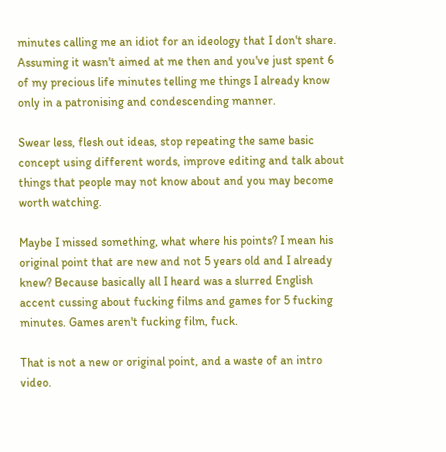minutes calling me an idiot for an ideology that I don't share. Assuming it wasn't aimed at me then and you've just spent 6 of my precious life minutes telling me things I already know only in a patronising and condescending manner.

Swear less, flesh out ideas, stop repeating the same basic concept using different words, improve editing and talk about things that people may not know about and you may become worth watching.

Maybe I missed something, what where his points? I mean his original point that are new and not 5 years old and I already knew? Because basically all I heard was a slurred English accent cussing about fucking films and games for 5 fucking minutes. Games aren't fucking film, fuck.

That is not a new or original point, and a waste of an intro video.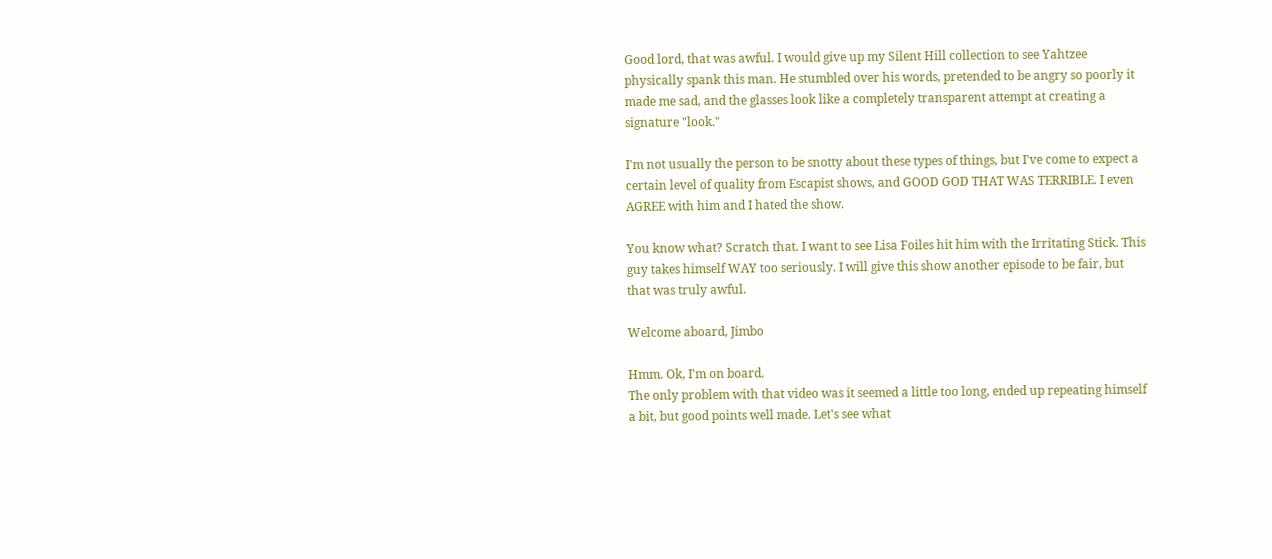Good lord, that was awful. I would give up my Silent Hill collection to see Yahtzee physically spank this man. He stumbled over his words, pretended to be angry so poorly it made me sad, and the glasses look like a completely transparent attempt at creating a signature "look."

I'm not usually the person to be snotty about these types of things, but I've come to expect a certain level of quality from Escapist shows, and GOOD GOD THAT WAS TERRIBLE. I even AGREE with him and I hated the show.

You know what? Scratch that. I want to see Lisa Foiles hit him with the Irritating Stick. This guy takes himself WAY too seriously. I will give this show another episode to be fair, but that was truly awful.

Welcome aboard, Jimbo

Hmm. Ok, I'm on board.
The only problem with that video was it seemed a little too long, ended up repeating himself a bit, but good points well made. Let's see what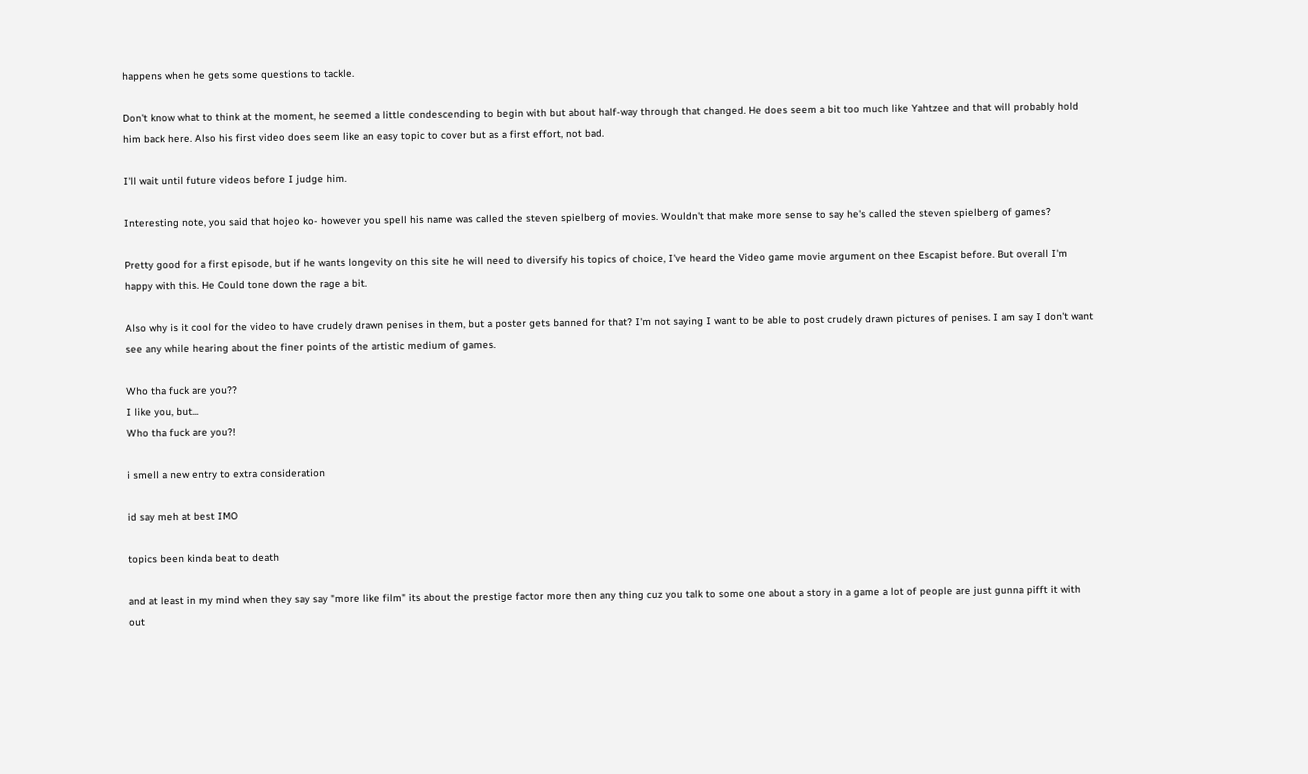happens when he gets some questions to tackle.

Don't know what to think at the moment, he seemed a little condescending to begin with but about half-way through that changed. He does seem a bit too much like Yahtzee and that will probably hold him back here. Also his first video does seem like an easy topic to cover but as a first effort, not bad.

I'll wait until future videos before I judge him.

Interesting note, you said that hojeo ko- however you spell his name was called the steven spielberg of movies. Wouldn't that make more sense to say he's called the steven spielberg of games?

Pretty good for a first episode, but if he wants longevity on this site he will need to diversify his topics of choice, I've heard the Video game movie argument on thee Escapist before. But overall I'm happy with this. He Could tone down the rage a bit.

Also why is it cool for the video to have crudely drawn penises in them, but a poster gets banned for that? I'm not saying I want to be able to post crudely drawn pictures of penises. I am say I don't want see any while hearing about the finer points of the artistic medium of games.

Who tha fuck are you??
I like you, but...
Who tha fuck are you?!

i smell a new entry to extra consideration

id say meh at best IMO

topics been kinda beat to death

and at least in my mind when they say say "more like film" its about the prestige factor more then any thing cuz you talk to some one about a story in a game a lot of people are just gunna pifft it with out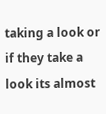taking a look or if they take a look its almost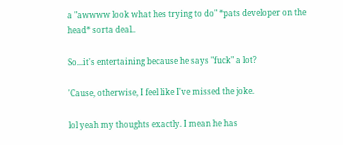a "awwww look what hes trying to do" *pats developer on the head* sorta deal..

So...it's entertaining because he says "fuck" a lot?

'Cause, otherwise, I feel like I've missed the joke.

lol yeah my thoughts exactly. I mean he has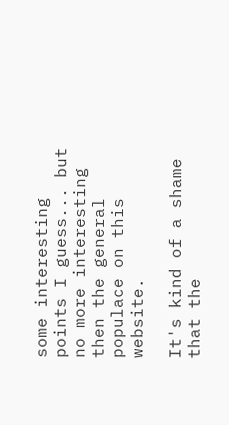some interesting points I guess... but no more interesting then the general populace on this website.

It's kind of a shame that the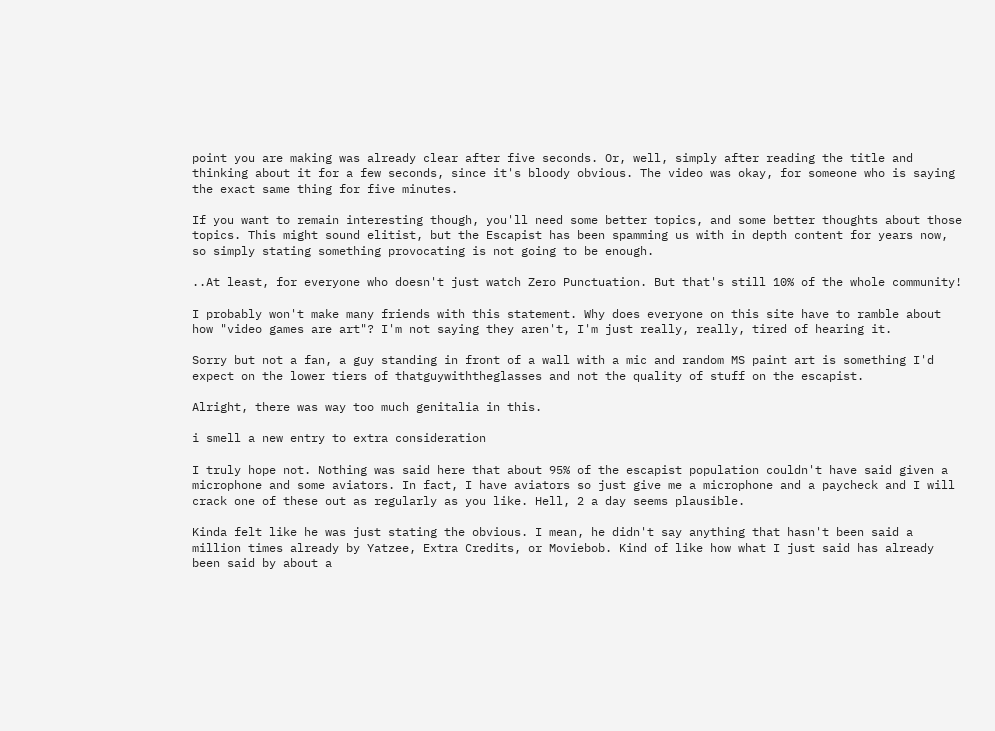point you are making was already clear after five seconds. Or, well, simply after reading the title and thinking about it for a few seconds, since it's bloody obvious. The video was okay, for someone who is saying the exact same thing for five minutes.

If you want to remain interesting though, you'll need some better topics, and some better thoughts about those topics. This might sound elitist, but the Escapist has been spamming us with in depth content for years now, so simply stating something provocating is not going to be enough.

..At least, for everyone who doesn't just watch Zero Punctuation. But that's still 10% of the whole community!

I probably won't make many friends with this statement. Why does everyone on this site have to ramble about how "video games are art"? I'm not saying they aren't, I'm just really, really, tired of hearing it.

Sorry but not a fan, a guy standing in front of a wall with a mic and random MS paint art is something I'd expect on the lower tiers of thatguywiththeglasses and not the quality of stuff on the escapist.

Alright, there was way too much genitalia in this.

i smell a new entry to extra consideration

I truly hope not. Nothing was said here that about 95% of the escapist population couldn't have said given a microphone and some aviators. In fact, I have aviators so just give me a microphone and a paycheck and I will crack one of these out as regularly as you like. Hell, 2 a day seems plausible.

Kinda felt like he was just stating the obvious. I mean, he didn't say anything that hasn't been said a million times already by Yatzee, Extra Credits, or Moviebob. Kind of like how what I just said has already been said by about a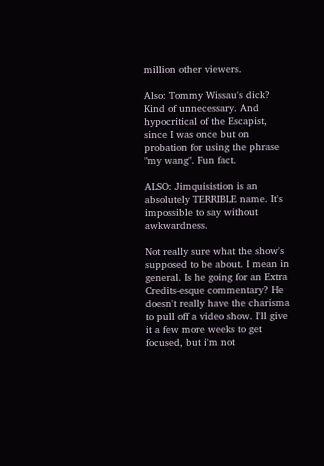million other viewers.

Also: Tommy Wissau's dick? Kind of unnecessary. And hypocritical of the Escapist, since I was once but on probation for using the phrase "my wang". Fun fact.

ALSO: Jimquisistion is an absolutely TERRIBLE name. It's impossible to say without awkwardness.

Not really sure what the show's supposed to be about. I mean in general. Is he going for an Extra Credits-esque commentary? He doesn't really have the charisma to pull off a video show. I'll give it a few more weeks to get focused, but i'm not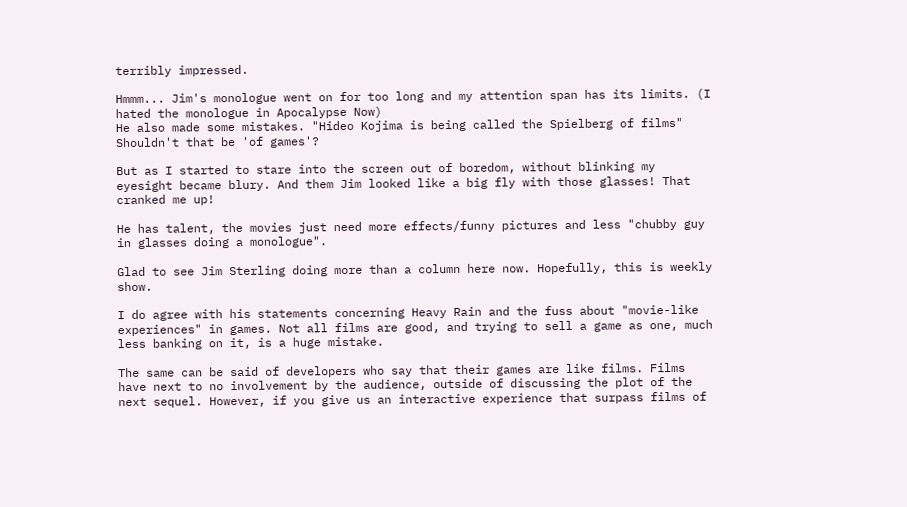terribly impressed.

Hmmm... Jim's monologue went on for too long and my attention span has its limits. (I hated the monologue in Apocalypse Now)
He also made some mistakes. "Hideo Kojima is being called the Spielberg of films" Shouldn't that be 'of games'?

But as I started to stare into the screen out of boredom, without blinking my eyesight became blury. And them Jim looked like a big fly with those glasses! That cranked me up!

He has talent, the movies just need more effects/funny pictures and less "chubby guy in glasses doing a monologue".

Glad to see Jim Sterling doing more than a column here now. Hopefully, this is weekly show.

I do agree with his statements concerning Heavy Rain and the fuss about "movie-like experiences" in games. Not all films are good, and trying to sell a game as one, much less banking on it, is a huge mistake.

The same can be said of developers who say that their games are like films. Films have next to no involvement by the audience, outside of discussing the plot of the next sequel. However, if you give us an interactive experience that surpass films of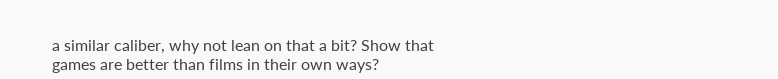a similar caliber, why not lean on that a bit? Show that games are better than films in their own ways?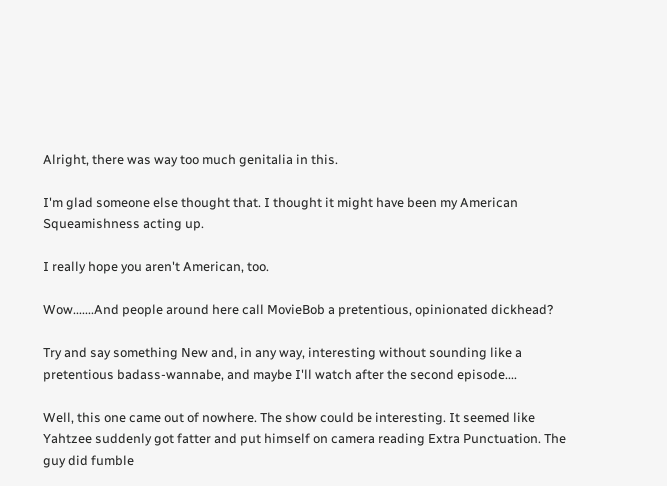Alright, there was way too much genitalia in this.

I'm glad someone else thought that. I thought it might have been my American Squeamishness acting up.

I really hope you aren't American, too.

Wow.......And people around here call MovieBob a pretentious, opinionated dickhead?

Try and say something New and, in any way, interesting without sounding like a pretentious badass-wannabe, and maybe I'll watch after the second episode....

Well, this one came out of nowhere. The show could be interesting. It seemed like Yahtzee suddenly got fatter and put himself on camera reading Extra Punctuation. The guy did fumble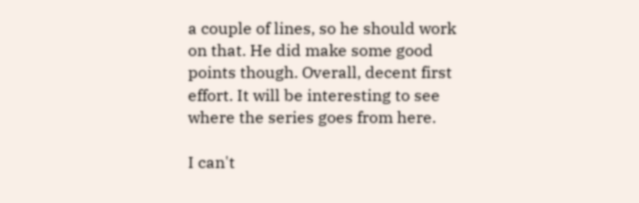a couple of lines, so he should work on that. He did make some good points though. Overall, decent first effort. It will be interesting to see where the series goes from here.

I can't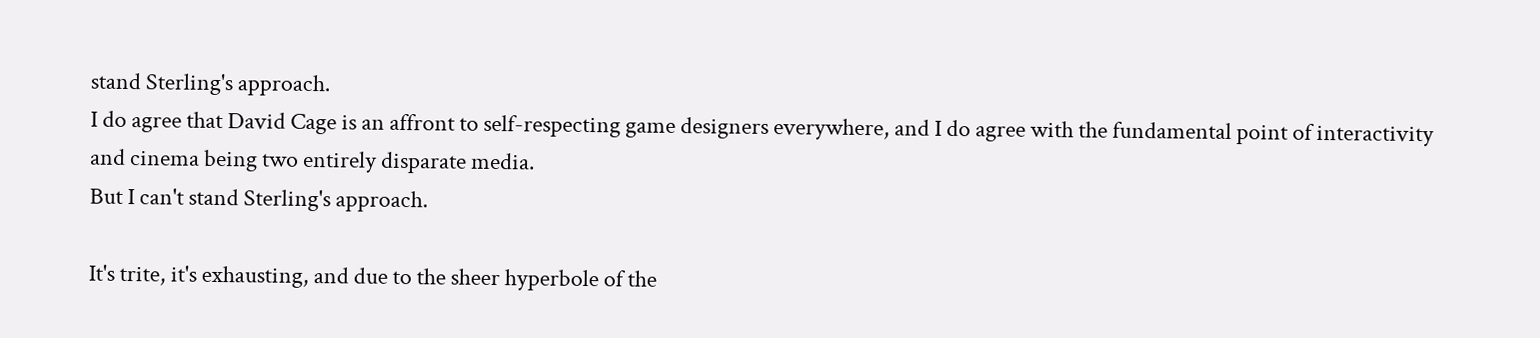stand Sterling's approach.
I do agree that David Cage is an affront to self-respecting game designers everywhere, and I do agree with the fundamental point of interactivity and cinema being two entirely disparate media.
But I can't stand Sterling's approach.

It's trite, it's exhausting, and due to the sheer hyperbole of the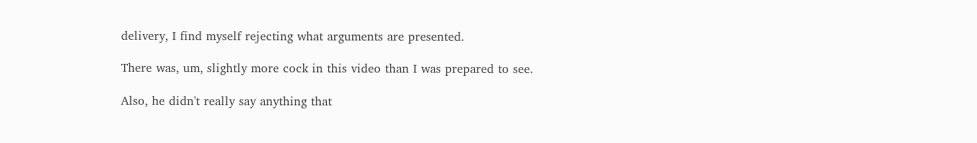delivery, I find myself rejecting what arguments are presented.

There was, um, slightly more cock in this video than I was prepared to see.

Also, he didn't really say anything that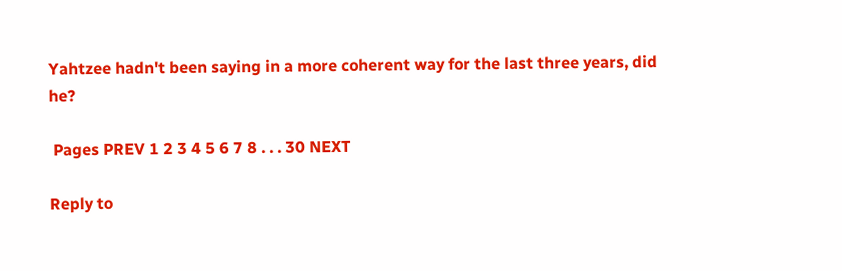Yahtzee hadn't been saying in a more coherent way for the last three years, did he?

 Pages PREV 1 2 3 4 5 6 7 8 . . . 30 NEXT

Reply to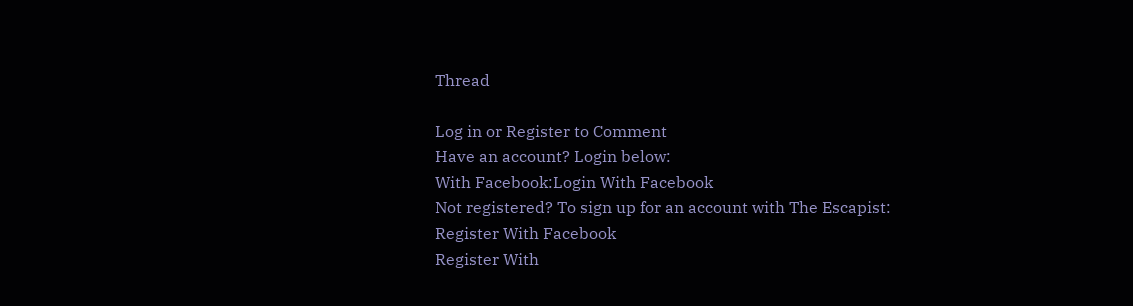Thread

Log in or Register to Comment
Have an account? Login below:
With Facebook:Login With Facebook
Not registered? To sign up for an account with The Escapist:
Register With Facebook
Register With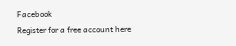Facebook
Register for a free account here